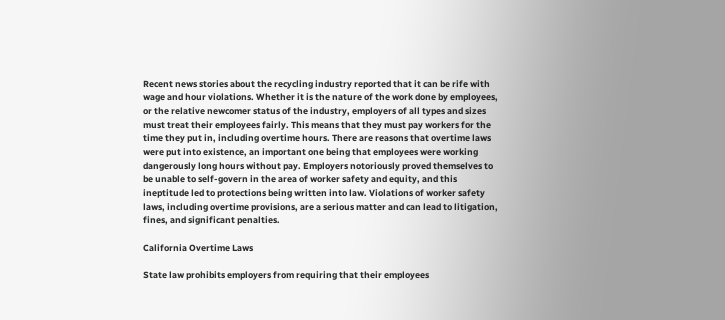Recent news stories about the recycling industry reported that it can be rife with wage and hour violations. Whether it is the nature of the work done by employees, or the relative newcomer status of the industry, employers of all types and sizes must treat their employees fairly. This means that they must pay workers for the time they put in, including overtime hours. There are reasons that overtime laws were put into existence, an important one being that employees were working dangerously long hours without pay. Employers notoriously proved themselves to be unable to self-govern in the area of worker safety and equity, and this ineptitude led to protections being written into law. Violations of worker safety laws, including overtime provisions, are a serious matter and can lead to litigation, fines, and significant penalties.

California Overtime Laws

State law prohibits employers from requiring that their employees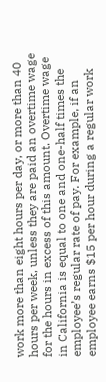work more than eight hours per day, or more than 40 hours per week, unless they are paid an overtime wage for the hours in excess of this amount. Overtime wage in California is equal to one and one-half times the employee’s regular rate of pay. For example, if an employee earns $15 per hour during a regular work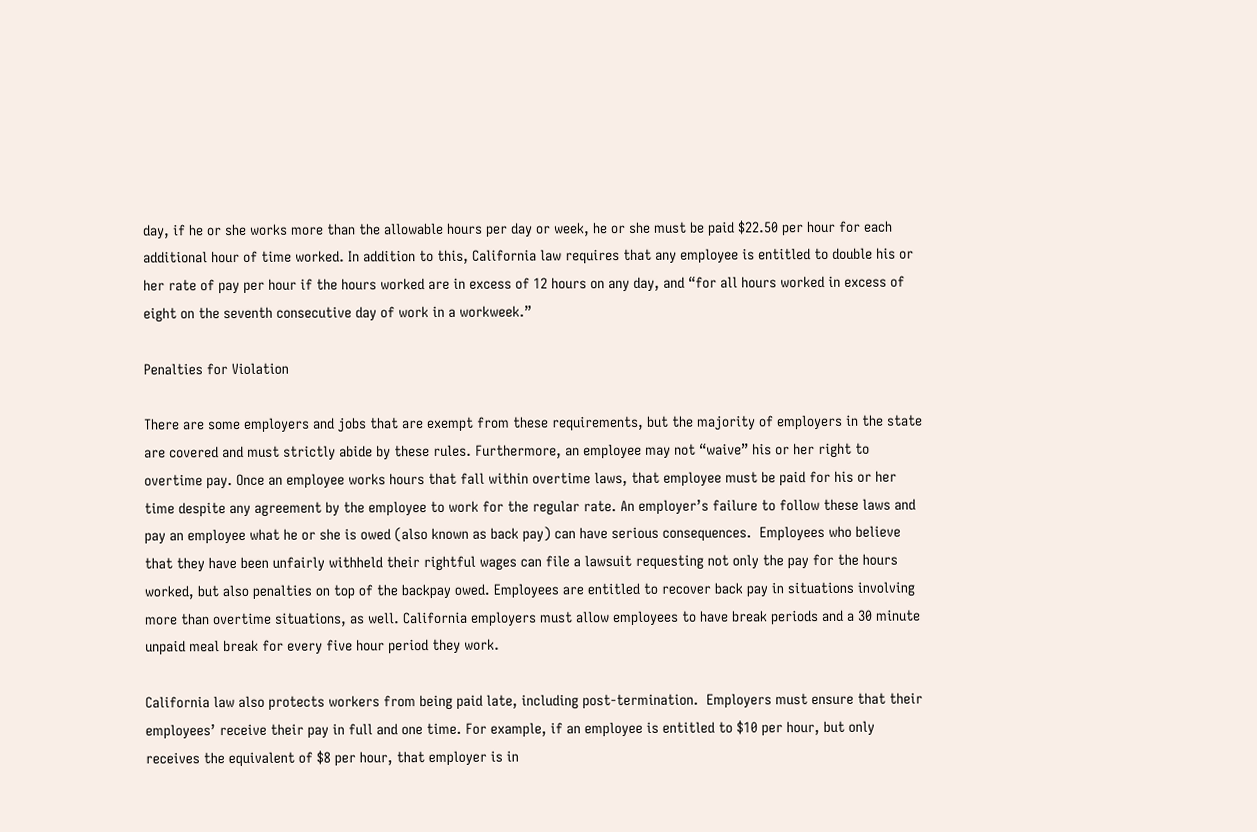day, if he or she works more than the allowable hours per day or week, he or she must be paid $22.50 per hour for each additional hour of time worked. In addition to this, California law requires that any employee is entitled to double his or her rate of pay per hour if the hours worked are in excess of 12 hours on any day, and “for all hours worked in excess of eight on the seventh consecutive day of work in a workweek.”

Penalties for Violation

There are some employers and jobs that are exempt from these requirements, but the majority of employers in the state are covered and must strictly abide by these rules. Furthermore, an employee may not “waive” his or her right to overtime pay. Once an employee works hours that fall within overtime laws, that employee must be paid for his or her time despite any agreement by the employee to work for the regular rate. An employer’s failure to follow these laws and pay an employee what he or she is owed (also known as back pay) can have serious consequences.  Employees who believe that they have been unfairly withheld their rightful wages can file a lawsuit requesting not only the pay for the hours worked, but also penalties on top of the backpay owed. Employees are entitled to recover back pay in situations involving more than overtime situations, as well. California employers must allow employees to have break periods and a 30 minute unpaid meal break for every five hour period they work.

California law also protects workers from being paid late, including post-termination.  Employers must ensure that their employees’ receive their pay in full and one time. For example, if an employee is entitled to $10 per hour, but only receives the equivalent of $8 per hour, that employer is in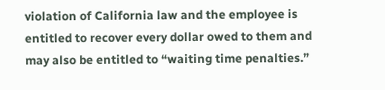violation of California law and the employee is entitled to recover every dollar owed to them and may also be entitled to “waiting time penalties.”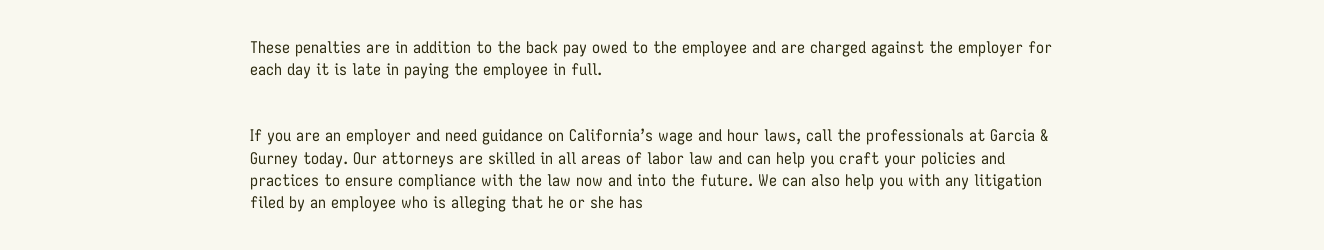These penalties are in addition to the back pay owed to the employee and are charged against the employer for each day it is late in paying the employee in full.


If you are an employer and need guidance on California’s wage and hour laws, call the professionals at Garcia & Gurney today. Our attorneys are skilled in all areas of labor law and can help you craft your policies and practices to ensure compliance with the law now and into the future. We can also help you with any litigation filed by an employee who is alleging that he or she has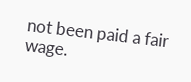not been paid a fair wage.